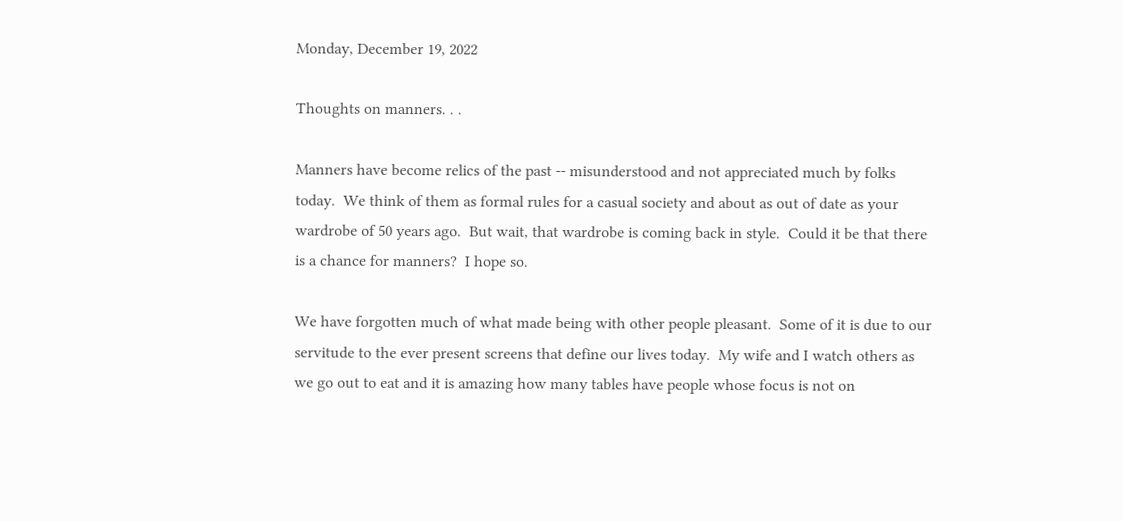Monday, December 19, 2022

Thoughts on manners. . .

Manners have become relics of the past -- misunderstood and not appreciated much by folks today.  We think of them as formal rules for a casual society and about as out of date as your wardrobe of 50 years ago.  But wait, that wardrobe is coming back in style.  Could it be that there is a chance for manners?  I hope so.

We have forgotten much of what made being with other people pleasant.  Some of it is due to our servitude to the ever present screens that define our lives today.  My wife and I watch others as we go out to eat and it is amazing how many tables have people whose focus is not on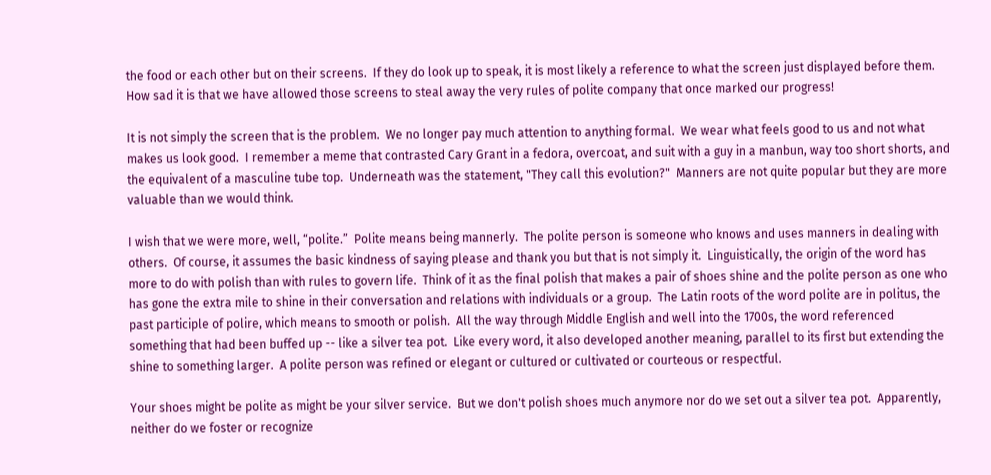the food or each other but on their screens.  If they do look up to speak, it is most likely a reference to what the screen just displayed before them.  How sad it is that we have allowed those screens to steal away the very rules of polite company that once marked our progress!

It is not simply the screen that is the problem.  We no longer pay much attention to anything formal.  We wear what feels good to us and not what makes us look good.  I remember a meme that contrasted Cary Grant in a fedora, overcoat, and suit with a guy in a manbun, way too short shorts, and the equivalent of a masculine tube top.  Underneath was the statement, "They call this evolution?"  Manners are not quite popular but they are more valuable than we would think.

I wish that we were more, well, “polite.”  Polite means being mannerly.  The polite person is someone who knows and uses manners in dealing with others.  Of course, it assumes the basic kindness of saying please and thank you but that is not simply it.  Linguistically, the origin of the word has more to do with polish than with rules to govern life.  Think of it as the final polish that makes a pair of shoes shine and the polite person as one who has gone the extra mile to shine in their conversation and relations with individuals or a group.  The Latin roots of the word polite are in politus, the past participle of polire, which means to smooth or polish.  All the way through Middle English and well into the 1700s, the word referenced something that had been buffed up -- like a silver tea pot.  Like every word, it also developed another meaning, parallel to its first but extending the shine to something larger.  A polite person was refined or elegant or cultured or cultivated or courteous or respectful.

Your shoes might be polite as might be your silver service.  But we don't polish shoes much anymore nor do we set out a silver tea pot.  Apparently, neither do we foster or recognize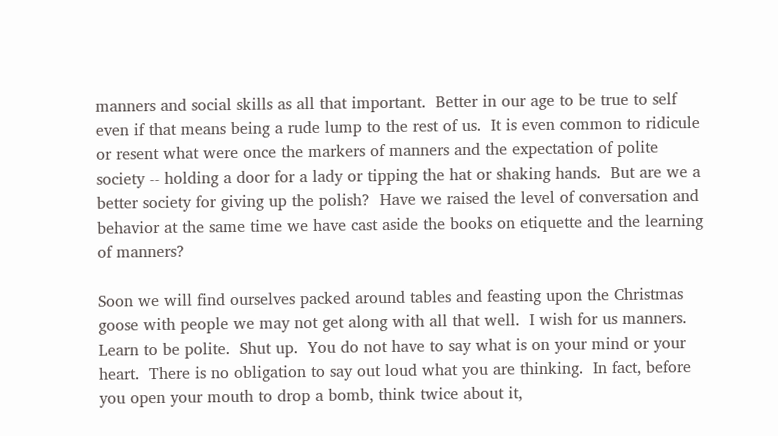manners and social skills as all that important.  Better in our age to be true to self even if that means being a rude lump to the rest of us.  It is even common to ridicule or resent what were once the markers of manners and the expectation of polite society -- holding a door for a lady or tipping the hat or shaking hands.  But are we a better society for giving up the polish?  Have we raised the level of conversation and behavior at the same time we have cast aside the books on etiquette and the learning of manners?

Soon we will find ourselves packed around tables and feasting upon the Christmas goose with people we may not get along with all that well.  I wish for us manners.  Learn to be polite.  Shut up.  You do not have to say what is on your mind or your heart.  There is no obligation to say out loud what you are thinking.  In fact, before you open your mouth to drop a bomb, think twice about it,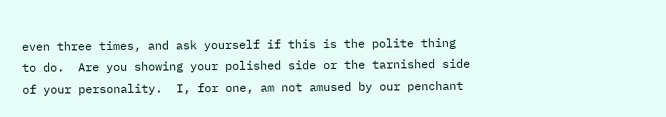even three times, and ask yourself if this is the polite thing to do.  Are you showing your polished side or the tarnished side of your personality.  I, for one, am not amused by our penchant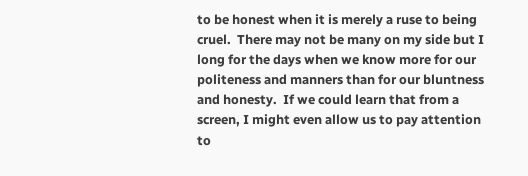to be honest when it is merely a ruse to being cruel.  There may not be many on my side but I long for the days when we know more for our politeness and manners than for our bluntness and honesty.  If we could learn that from a screen, I might even allow us to pay attention to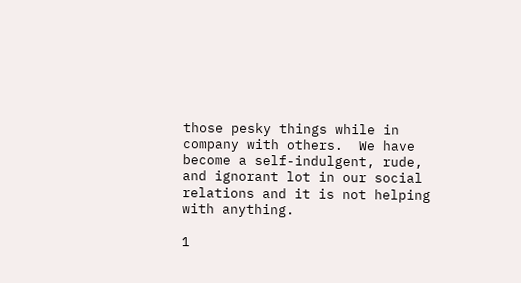those pesky things while in company with others.  We have become a self-indulgent, rude, and ignorant lot in our social relations and it is not helping with anything.

1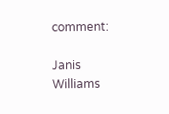comment:

Janis Williams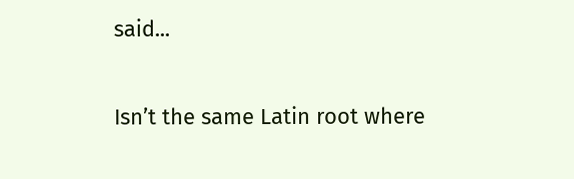said...

Isn’t the same Latin root where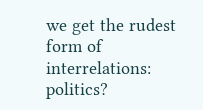we get the rudest form of interrelations: politics?